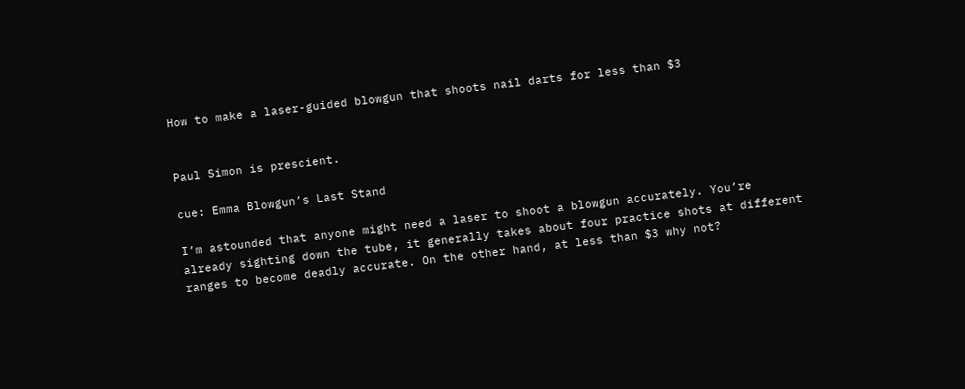How to make a laser-guided blowgun that shoots nail darts for less than $3


Paul Simon is prescient.

cue: Emma Blowgun’s Last Stand

I’m astounded that anyone might need a laser to shoot a blowgun accurately. You’re already sighting down the tube, it generally takes about four practice shots at different ranges to become deadly accurate. On the other hand, at less than $3 why not?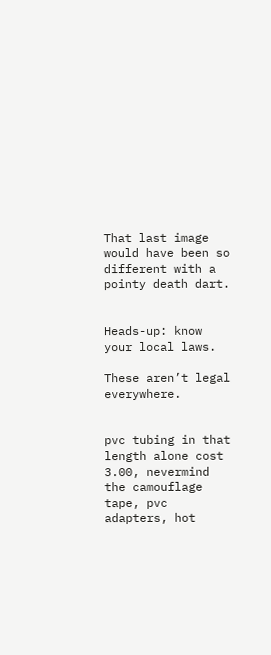That last image would have been so different with a pointy death dart.


Heads-up: know your local laws.

These aren’t legal everywhere.


pvc tubing in that length alone cost 3.00, nevermind the camouflage tape, pvc adapters, hot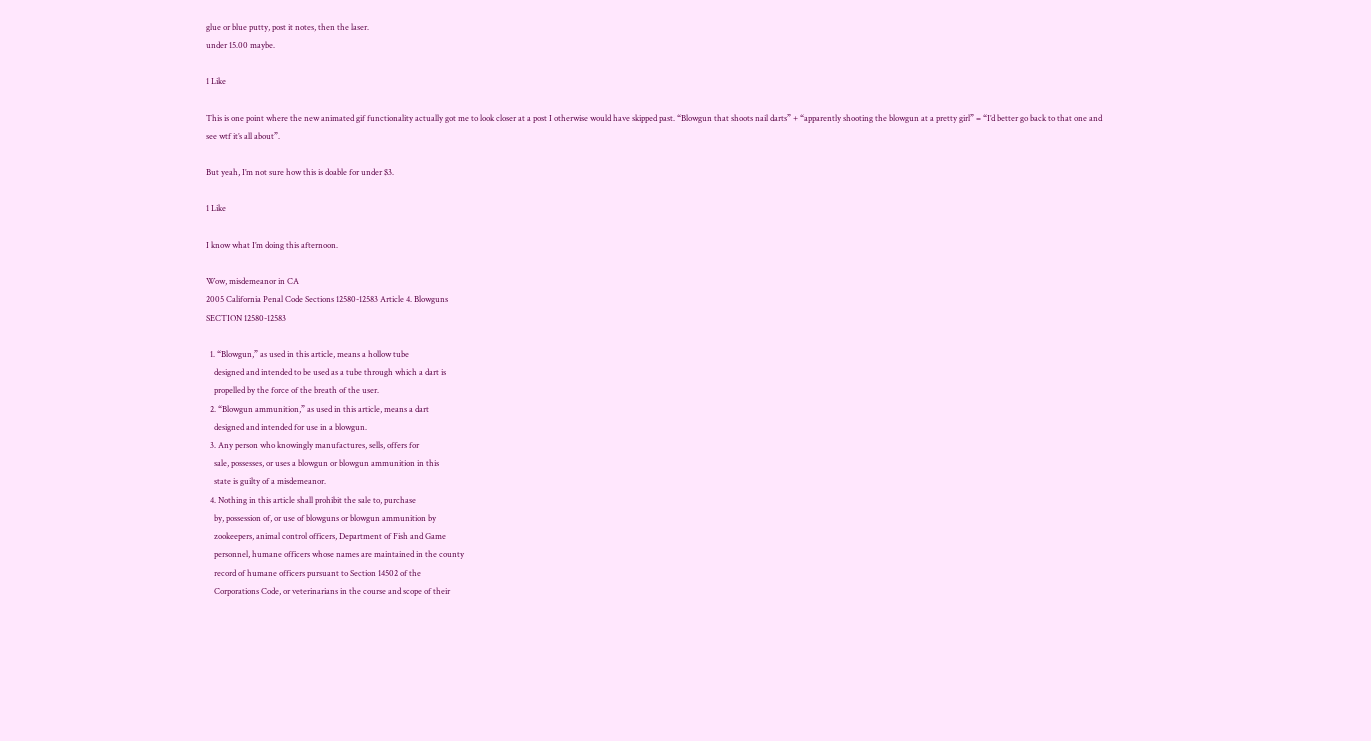glue or blue putty, post it notes, then the laser.
under 15.00 maybe.

1 Like

This is one point where the new animated gif functionality actually got me to look closer at a post I otherwise would have skipped past. “Blowgun that shoots nail darts” + “apparently shooting the blowgun at a pretty girl” = “I’d better go back to that one and see wtf it’s all about”.

But yeah, I’m not sure how this is doable for under $3.

1 Like

I know what I’m doing this afternoon.

Wow, misdemeanor in CA
2005 California Penal Code Sections 12580-12583 Article 4. Blowguns
SECTION 12580-12583

  1. “Blowgun,” as used in this article, means a hollow tube
    designed and intended to be used as a tube through which a dart is
    propelled by the force of the breath of the user.
  2. “Blowgun ammunition,” as used in this article, means a dart
    designed and intended for use in a blowgun.
  3. Any person who knowingly manufactures, sells, offers for
    sale, possesses, or uses a blowgun or blowgun ammunition in this
    state is guilty of a misdemeanor.
  4. Nothing in this article shall prohibit the sale to, purchase
    by, possession of, or use of blowguns or blowgun ammunition by
    zookeepers, animal control officers, Department of Fish and Game
    personnel, humane officers whose names are maintained in the county
    record of humane officers pursuant to Section 14502 of the
    Corporations Code, or veterinarians in the course and scope of their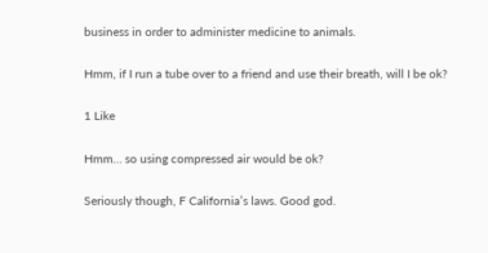business in order to administer medicine to animals.

Hmm, if I run a tube over to a friend and use their breath, will I be ok?

1 Like

Hmm… so using compressed air would be ok?

Seriously though, F California’s laws. Good god.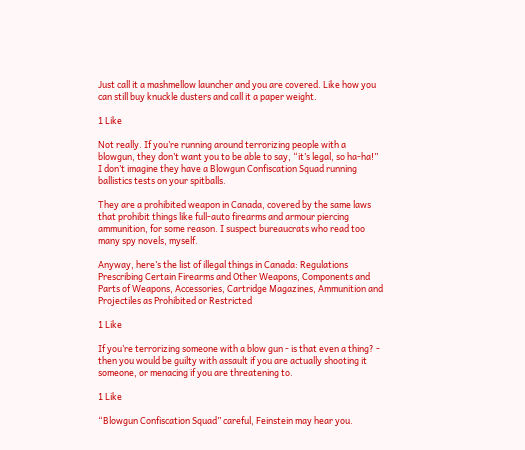Just call it a mashmellow launcher and you are covered. Like how you can still buy knuckle dusters and call it a paper weight.

1 Like

Not really. If you’re running around terrorizing people with a blowgun, they don’t want you to be able to say, “it’s legal, so ha-ha!” I don’t imagine they have a Blowgun Confiscation Squad running ballistics tests on your spitballs.

They are a prohibited weapon in Canada, covered by the same laws that prohibit things like full-auto firearms and armour piercing ammunition, for some reason. I suspect bureaucrats who read too many spy novels, myself.

Anyway, here’s the list of illegal things in Canada: Regulations Prescribing Certain Firearms and Other Weapons, Components and Parts of Weapons, Accessories, Cartridge Magazines, Ammunition and Projectiles as Prohibited or Restricted

1 Like

If you’re terrorizing someone with a blow gun - is that even a thing? - then you would be guilty with assault if you are actually shooting it someone, or menacing if you are threatening to.

1 Like

“Blowgun Confiscation Squad” careful, Feinstein may hear you.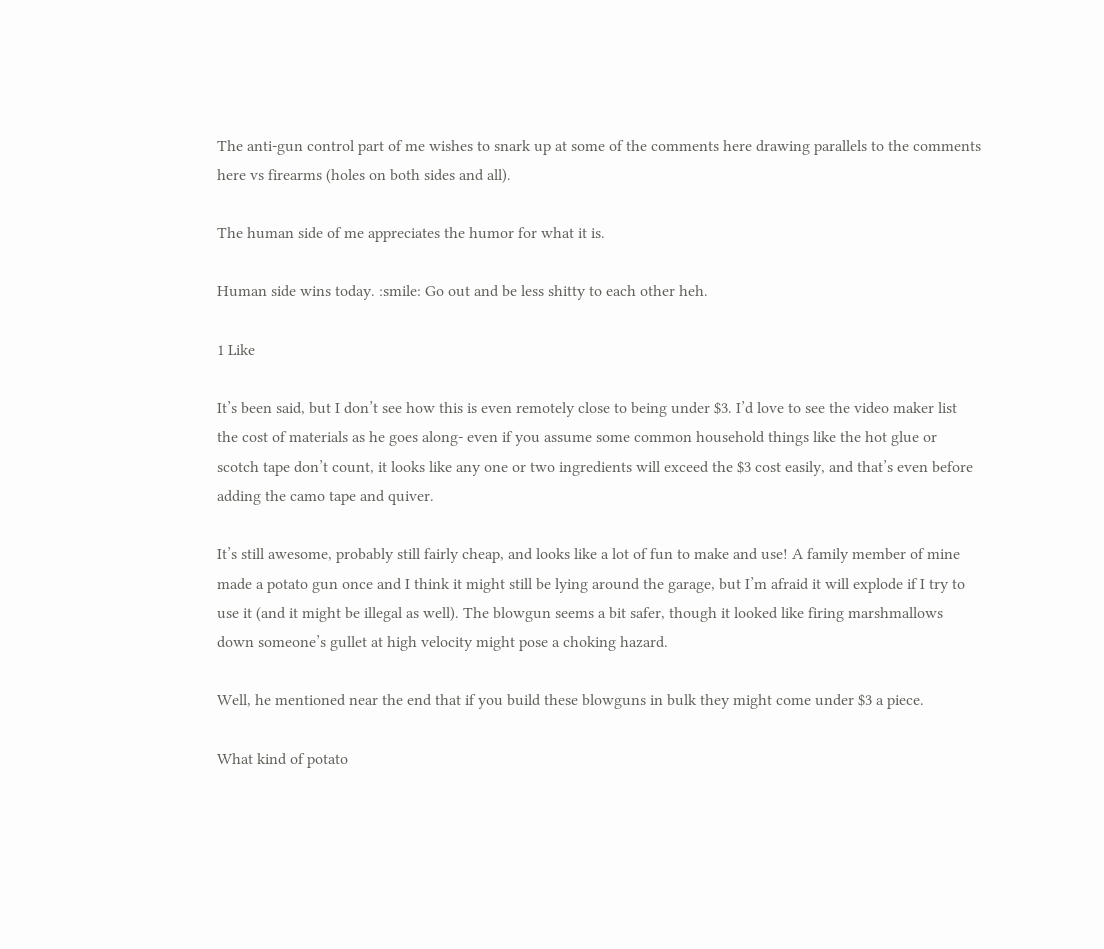The anti-gun control part of me wishes to snark up at some of the comments here drawing parallels to the comments here vs firearms (holes on both sides and all).

The human side of me appreciates the humor for what it is.

Human side wins today. :smile: Go out and be less shitty to each other heh.

1 Like

It’s been said, but I don’t see how this is even remotely close to being under $3. I’d love to see the video maker list the cost of materials as he goes along- even if you assume some common household things like the hot glue or scotch tape don’t count, it looks like any one or two ingredients will exceed the $3 cost easily, and that’s even before adding the camo tape and quiver.

It’s still awesome, probably still fairly cheap, and looks like a lot of fun to make and use! A family member of mine made a potato gun once and I think it might still be lying around the garage, but I’m afraid it will explode if I try to use it (and it might be illegal as well). The blowgun seems a bit safer, though it looked like firing marshmallows down someone’s gullet at high velocity might pose a choking hazard.

Well, he mentioned near the end that if you build these blowguns in bulk they might come under $3 a piece.

What kind of potato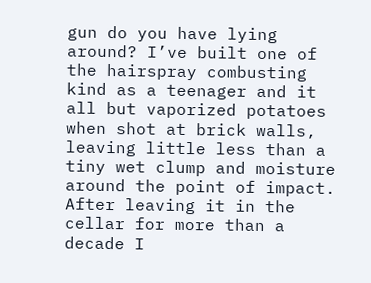gun do you have lying around? I’ve built one of the hairspray combusting kind as a teenager and it all but vaporized potatoes when shot at brick walls, leaving little less than a tiny wet clump and moisture around the point of impact. After leaving it in the cellar for more than a decade I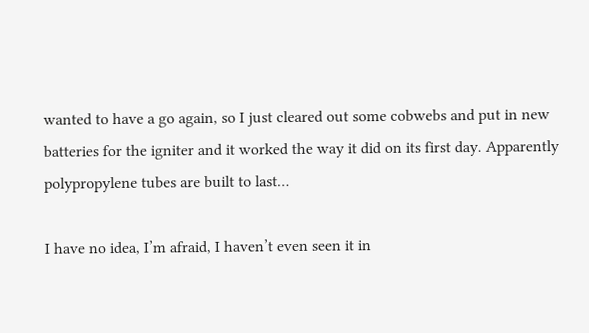wanted to have a go again, so I just cleared out some cobwebs and put in new batteries for the igniter and it worked the way it did on its first day. Apparently polypropylene tubes are built to last…

I have no idea, I’m afraid, I haven’t even seen it in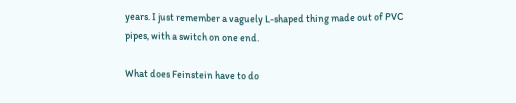years. I just remember a vaguely L-shaped thing made out of PVC pipes, with a switch on one end.

What does Feinstein have to do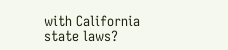with California state laws?